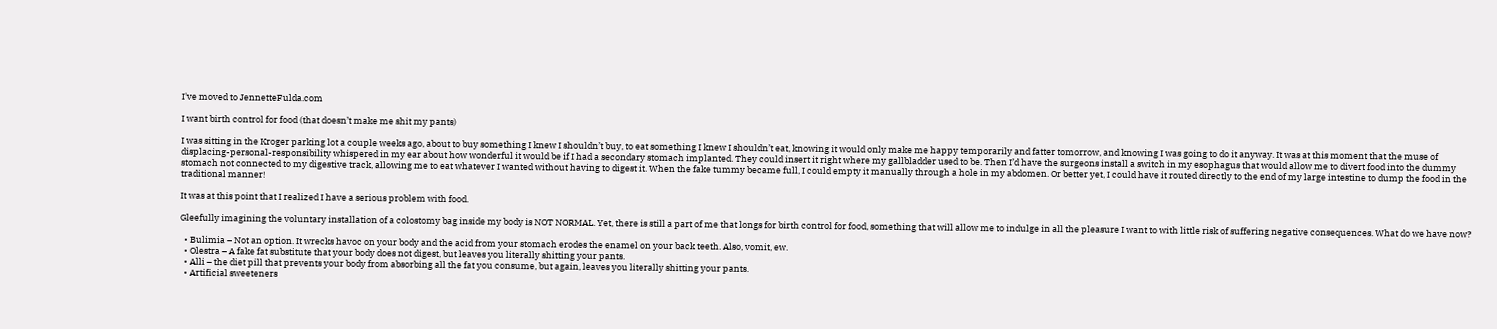I've moved to JennetteFulda.com

I want birth control for food (that doesn’t make me shit my pants)

I was sitting in the Kroger parking lot a couple weeks ago, about to buy something I knew I shouldn’t buy, to eat something I knew I shouldn’t eat, knowing it would only make me happy temporarily and fatter tomorrow, and knowing I was going to do it anyway. It was at this moment that the muse of displacing-personal-responsibility whispered in my ear about how wonderful it would be if I had a secondary stomach implanted. They could insert it right where my gallbladder used to be. Then I’d have the surgeons install a switch in my esophagus that would allow me to divert food into the dummy stomach not connected to my digestive track, allowing me to eat whatever I wanted without having to digest it. When the fake tummy became full, I could empty it manually through a hole in my abdomen. Or better yet, I could have it routed directly to the end of my large intestine to dump the food in the traditional manner!

It was at this point that I realized I have a serious problem with food.

Gleefully imagining the voluntary installation of a colostomy bag inside my body is NOT NORMAL. Yet, there is still a part of me that longs for birth control for food, something that will allow me to indulge in all the pleasure I want to with little risk of suffering negative consequences. What do we have now?

  • Bulimia – Not an option. It wrecks havoc on your body and the acid from your stomach erodes the enamel on your back teeth. Also, vomit, ew.
  • Olestra – A fake fat substitute that your body does not digest, but leaves you literally shitting your pants.
  • Alli – the diet pill that prevents your body from absorbing all the fat you consume, but again, leaves you literally shitting your pants.
  • Artificial sweeteners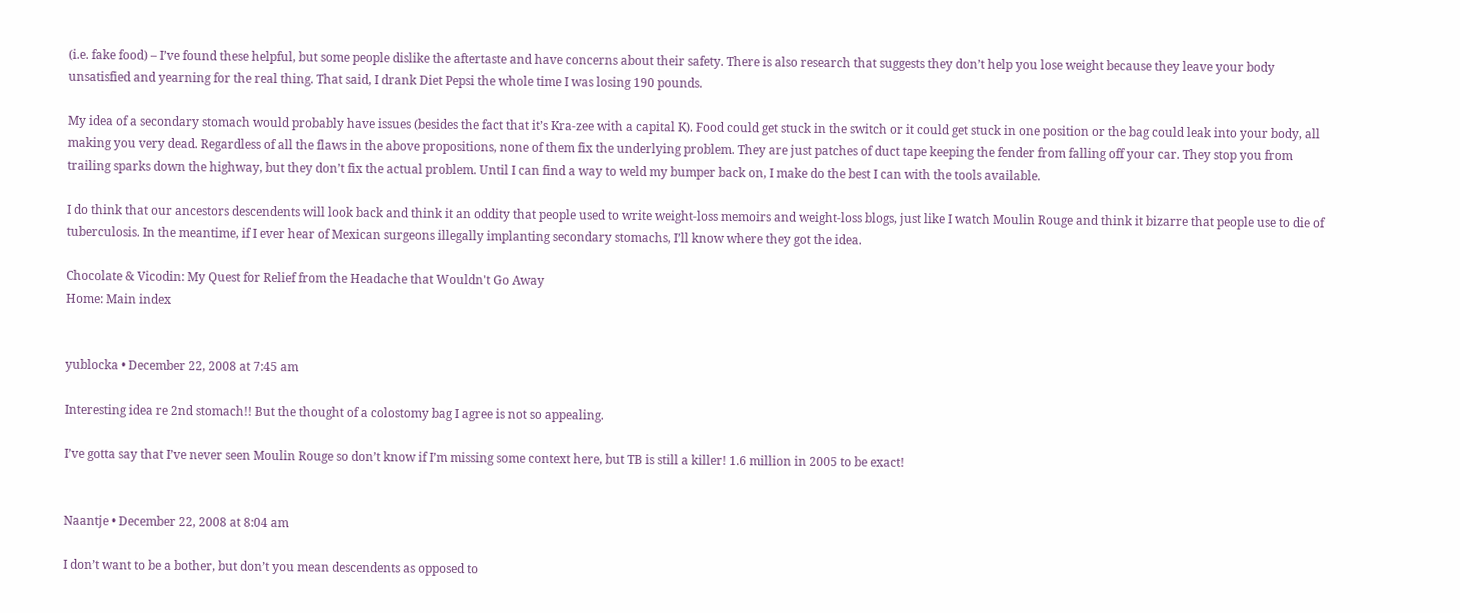(i.e. fake food) – I’ve found these helpful, but some people dislike the aftertaste and have concerns about their safety. There is also research that suggests they don’t help you lose weight because they leave your body unsatisfied and yearning for the real thing. That said, I drank Diet Pepsi the whole time I was losing 190 pounds.

My idea of a secondary stomach would probably have issues (besides the fact that it’s Kra-zee with a capital K). Food could get stuck in the switch or it could get stuck in one position or the bag could leak into your body, all making you very dead. Regardless of all the flaws in the above propositions, none of them fix the underlying problem. They are just patches of duct tape keeping the fender from falling off your car. They stop you from trailing sparks down the highway, but they don’t fix the actual problem. Until I can find a way to weld my bumper back on, I make do the best I can with the tools available.

I do think that our ancestors descendents will look back and think it an oddity that people used to write weight-loss memoirs and weight-loss blogs, just like I watch Moulin Rouge and think it bizarre that people use to die of tuberculosis. In the meantime, if I ever hear of Mexican surgeons illegally implanting secondary stomachs, I’ll know where they got the idea.

Chocolate & Vicodin: My Quest for Relief from the Headache that Wouldn't Go Away
Home: Main index


yublocka • December 22, 2008 at 7:45 am

Interesting idea re 2nd stomach!! But the thought of a colostomy bag I agree is not so appealing.

I’ve gotta say that I’ve never seen Moulin Rouge so don’t know if I’m missing some context here, but TB is still a killer! 1.6 million in 2005 to be exact!


Naantje • December 22, 2008 at 8:04 am

I don’t want to be a bother, but don’t you mean descendents as opposed to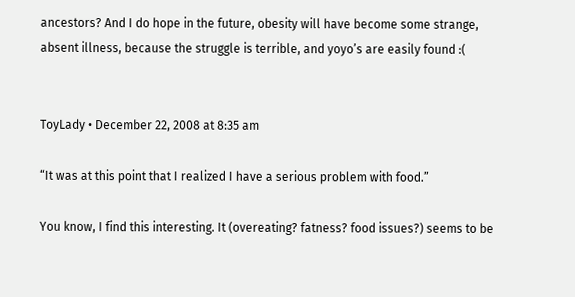ancestors? And I do hope in the future, obesity will have become some strange, absent illness, because the struggle is terrible, and yoyo’s are easily found :(


ToyLady • December 22, 2008 at 8:35 am

“It was at this point that I realized I have a serious problem with food.”

You know, I find this interesting. It (overeating? fatness? food issues?) seems to be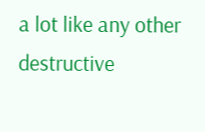a lot like any other destructive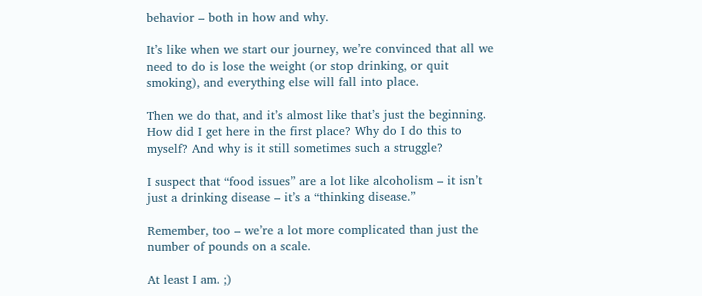behavior – both in how and why.

It’s like when we start our journey, we’re convinced that all we need to do is lose the weight (or stop drinking, or quit smoking), and everything else will fall into place.

Then we do that, and it’s almost like that’s just the beginning. How did I get here in the first place? Why do I do this to myself? And why is it still sometimes such a struggle?

I suspect that “food issues” are a lot like alcoholism – it isn’t just a drinking disease – it’s a “thinking disease.”

Remember, too – we’re a lot more complicated than just the number of pounds on a scale.

At least I am. ;)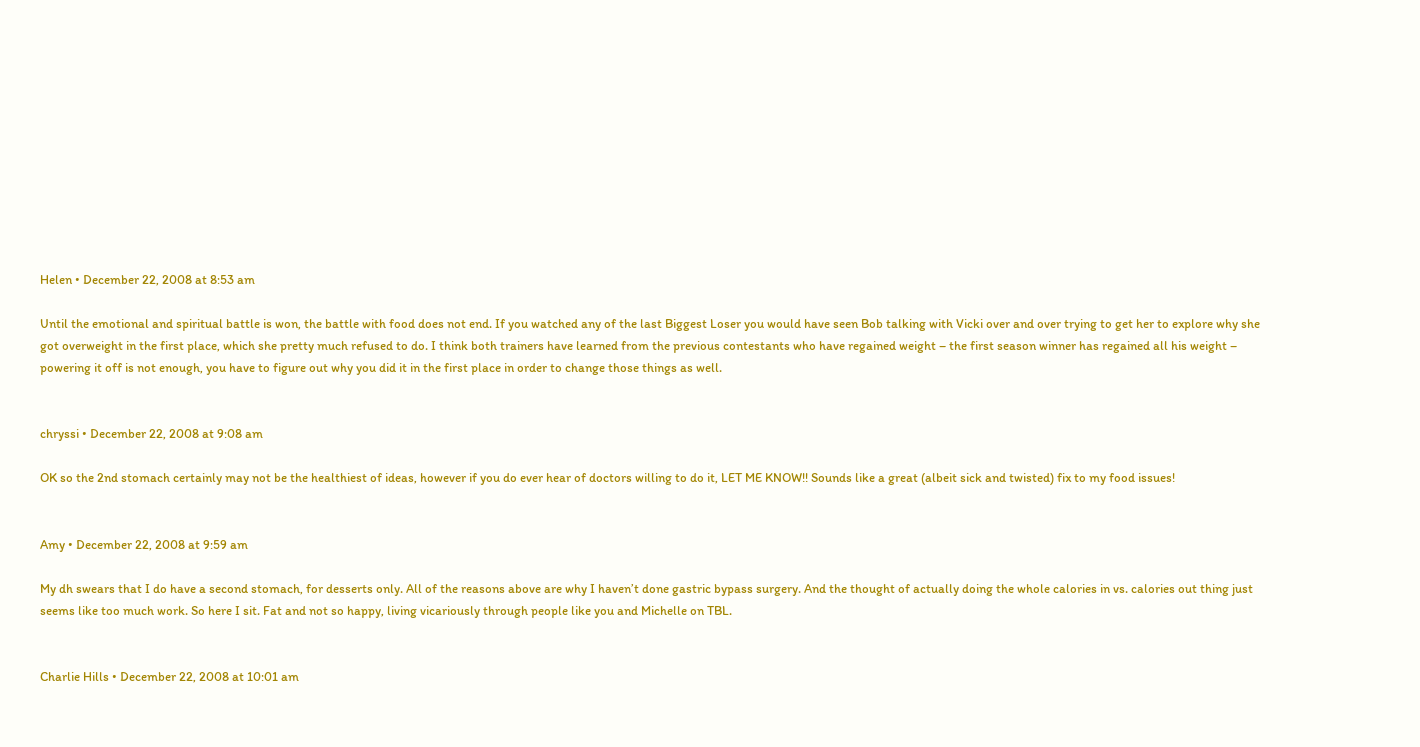Helen • December 22, 2008 at 8:53 am

Until the emotional and spiritual battle is won, the battle with food does not end. If you watched any of the last Biggest Loser you would have seen Bob talking with Vicki over and over trying to get her to explore why she got overweight in the first place, which she pretty much refused to do. I think both trainers have learned from the previous contestants who have regained weight – the first season winner has regained all his weight – powering it off is not enough, you have to figure out why you did it in the first place in order to change those things as well.


chryssi • December 22, 2008 at 9:08 am

OK so the 2nd stomach certainly may not be the healthiest of ideas, however if you do ever hear of doctors willing to do it, LET ME KNOW!! Sounds like a great (albeit sick and twisted) fix to my food issues!


Amy • December 22, 2008 at 9:59 am

My dh swears that I do have a second stomach, for desserts only. All of the reasons above are why I haven’t done gastric bypass surgery. And the thought of actually doing the whole calories in vs. calories out thing just seems like too much work. So here I sit. Fat and not so happy, living vicariously through people like you and Michelle on TBL.


Charlie Hills • December 22, 2008 at 10:01 am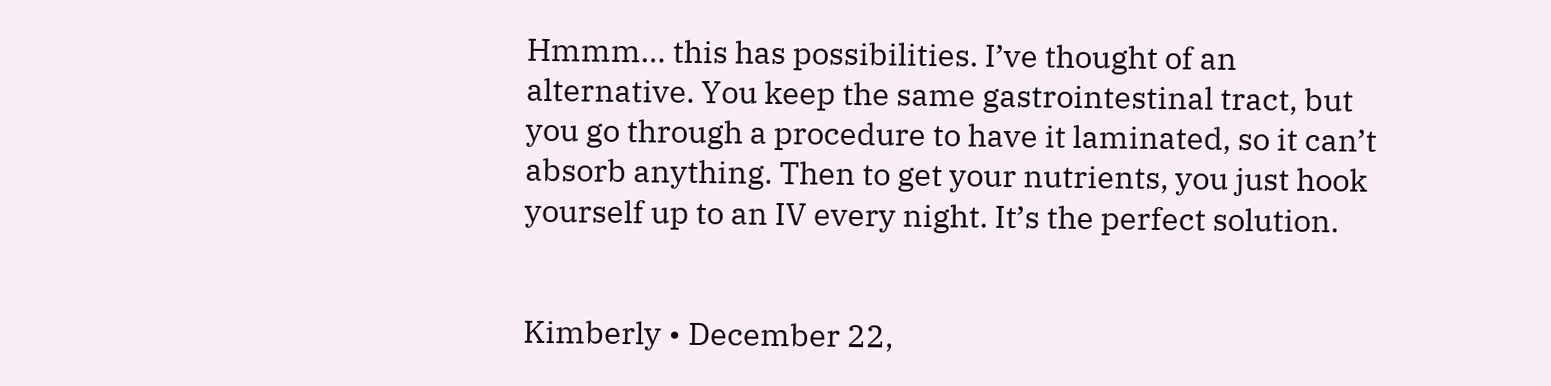Hmmm… this has possibilities. I’ve thought of an alternative. You keep the same gastrointestinal tract, but you go through a procedure to have it laminated, so it can’t absorb anything. Then to get your nutrients, you just hook yourself up to an IV every night. It’s the perfect solution.


Kimberly • December 22,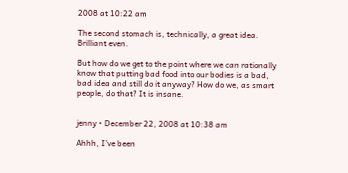2008 at 10:22 am

The second stomach is, technically, a great idea. Brilliant even.

But how do we get to the point where we can rationally know that putting bad food into our bodies is a bad, bad idea and still do it anyway? How do we, as smart people, do that? It is insane.


jenny • December 22, 2008 at 10:38 am

Ahhh, I’ve been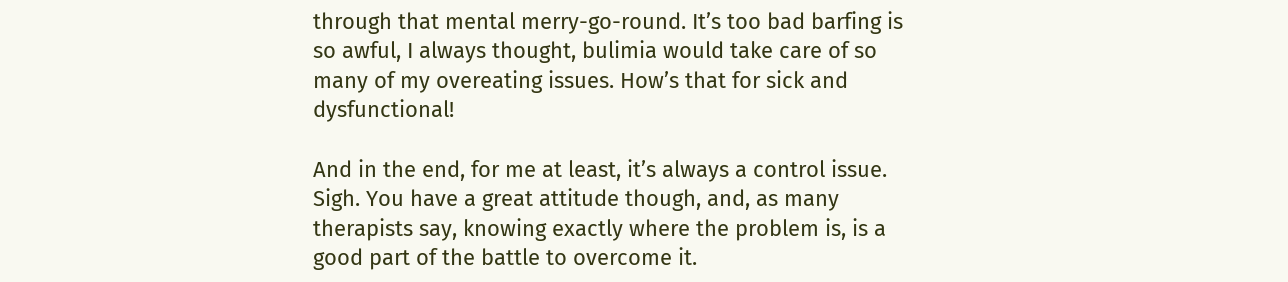through that mental merry-go-round. It’s too bad barfing is so awful, I always thought, bulimia would take care of so many of my overeating issues. How’s that for sick and dysfunctional!

And in the end, for me at least, it’s always a control issue. Sigh. You have a great attitude though, and, as many therapists say, knowing exactly where the problem is, is a good part of the battle to overcome it.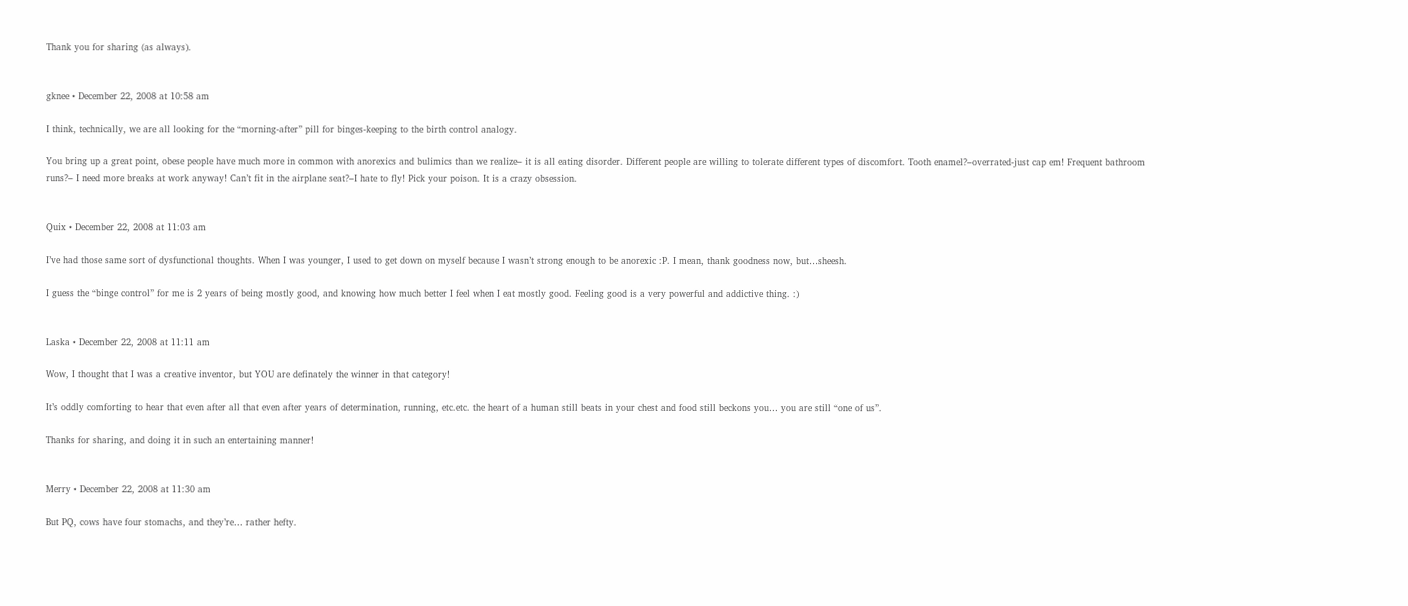Thank you for sharing (as always).


gknee • December 22, 2008 at 10:58 am

I think, technically, we are all looking for the “morning-after” pill for binges-keeping to the birth control analogy.

You bring up a great point, obese people have much more in common with anorexics and bulimics than we realize– it is all eating disorder. Different people are willing to tolerate different types of discomfort. Tooth enamel?–overrated-just cap em! Frequent bathroom runs?– I need more breaks at work anyway! Can’t fit in the airplane seat?–I hate to fly! Pick your poison. It is a crazy obsession.


Quix • December 22, 2008 at 11:03 am

I’ve had those same sort of dysfunctional thoughts. When I was younger, I used to get down on myself because I wasn’t strong enough to be anorexic :P. I mean, thank goodness now, but…sheesh.

I guess the “binge control” for me is 2 years of being mostly good, and knowing how much better I feel when I eat mostly good. Feeling good is a very powerful and addictive thing. :)


Laska • December 22, 2008 at 11:11 am

Wow, I thought that I was a creative inventor, but YOU are definately the winner in that category!

It’s oddly comforting to hear that even after all that even after years of determination, running, etc.etc. the heart of a human still beats in your chest and food still beckons you… you are still “one of us”.

Thanks for sharing, and doing it in such an entertaining manner!


Merry • December 22, 2008 at 11:30 am

But PQ, cows have four stomachs, and they’re… rather hefty.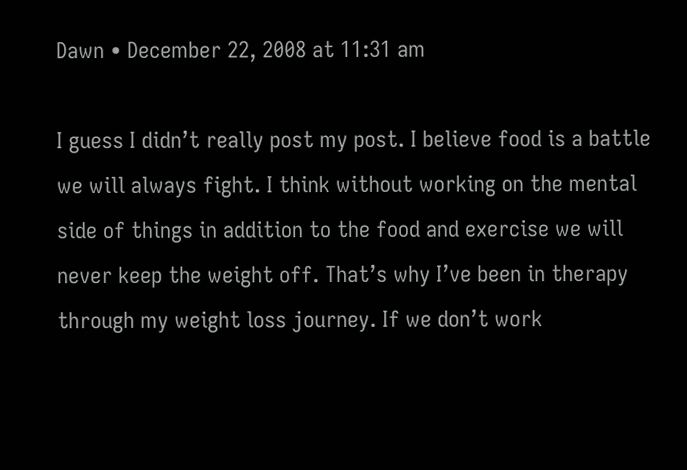Dawn • December 22, 2008 at 11:31 am

I guess I didn’t really post my post. I believe food is a battle we will always fight. I think without working on the mental side of things in addition to the food and exercise we will never keep the weight off. That’s why I’ve been in therapy through my weight loss journey. If we don’t work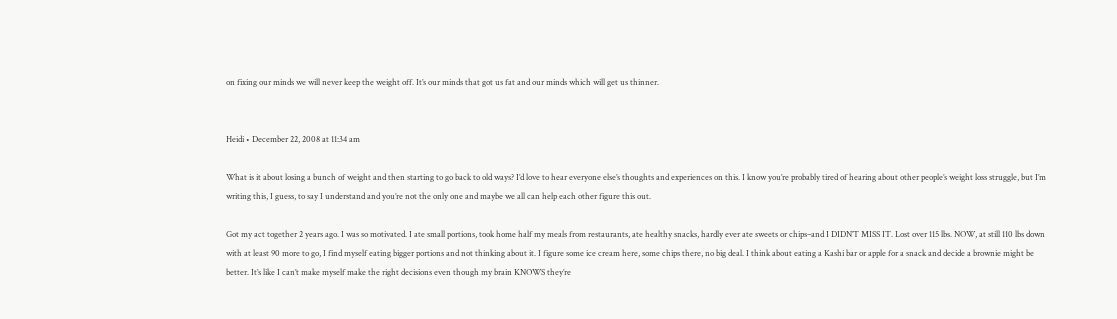on fixing our minds we will never keep the weight off. It’s our minds that got us fat and our minds which will get us thinner.


Heidi • December 22, 2008 at 11:34 am

What is it about losing a bunch of weight and then starting to go back to old ways? I’d love to hear everyone else’s thoughts and experiences on this. I know you’re probably tired of hearing about other people’s weight loss struggle, but I’m writing this, I guess, to say I understand and you’re not the only one and maybe we all can help each other figure this out.

Got my act together 2 years ago. I was so motivated. I ate small portions, took home half my meals from restaurants, ate healthy snacks, hardly ever ate sweets or chips–and I DIDN’T MISS IT. Lost over 115 lbs. NOW, at still 110 lbs down with at least 90 more to go, I find myself eating bigger portions and not thinking about it. I figure some ice cream here, some chips there, no big deal. I think about eating a Kashi bar or apple for a snack and decide a brownie might be better. It’s like I can’t make myself make the right decisions even though my brain KNOWS they’re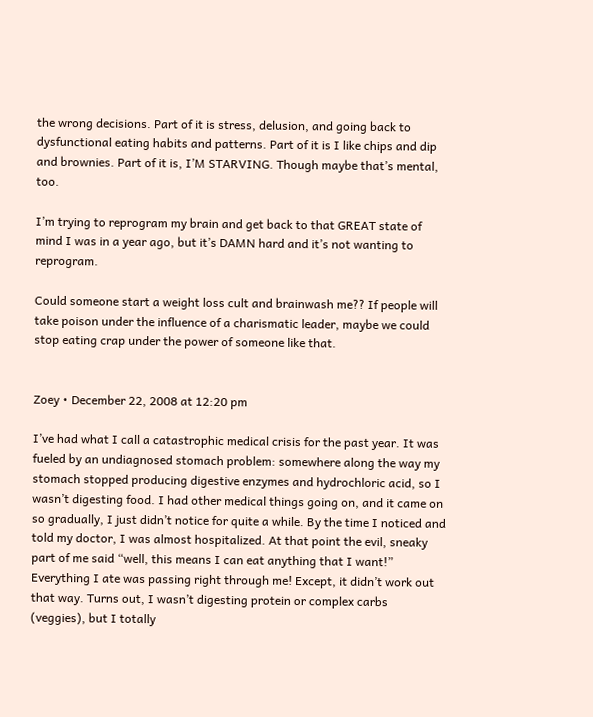the wrong decisions. Part of it is stress, delusion, and going back to dysfunctional eating habits and patterns. Part of it is I like chips and dip and brownies. Part of it is, I’M STARVING. Though maybe that’s mental, too.

I’m trying to reprogram my brain and get back to that GREAT state of mind I was in a year ago, but it’s DAMN hard and it’s not wanting to reprogram.

Could someone start a weight loss cult and brainwash me?? If people will take poison under the influence of a charismatic leader, maybe we could stop eating crap under the power of someone like that.


Zoey • December 22, 2008 at 12:20 pm

I’ve had what I call a catastrophic medical crisis for the past year. It was fueled by an undiagnosed stomach problem: somewhere along the way my stomach stopped producing digestive enzymes and hydrochloric acid, so I wasn’t digesting food. I had other medical things going on, and it came on so gradually, I just didn’t notice for quite a while. By the time I noticed and told my doctor, I was almost hospitalized. At that point the evil, sneaky part of me said “well, this means I can eat anything that I want!” Everything I ate was passing right through me! Except, it didn’t work out that way. Turns out, I wasn’t digesting protein or complex carbs (veggies), but I totally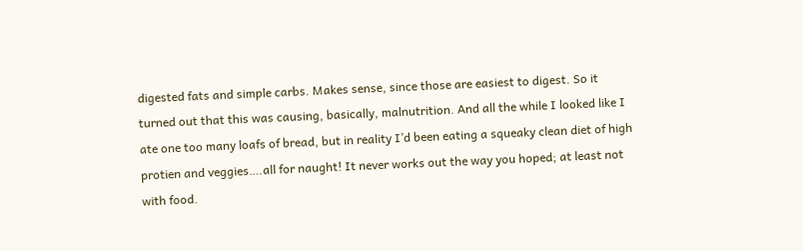digested fats and simple carbs. Makes sense, since those are easiest to digest. So it turned out that this was causing, basically, malnutrition. And all the while I looked like I ate one too many loafs of bread, but in reality I’d been eating a squeaky clean diet of high protien and veggies….all for naught! It never works out the way you hoped; at least not with food.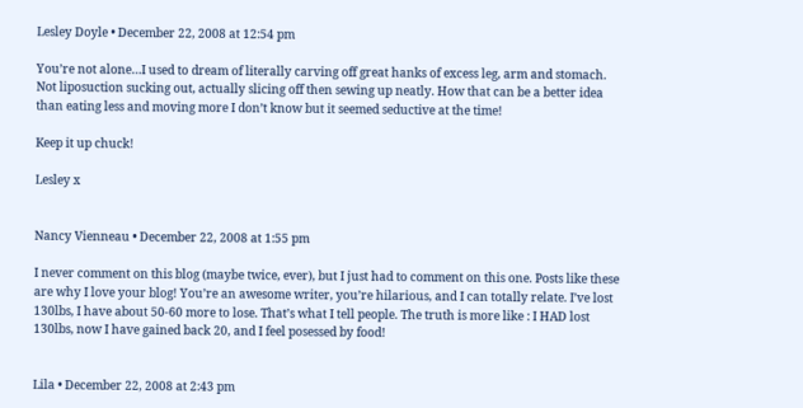Lesley Doyle • December 22, 2008 at 12:54 pm

You’re not alone…I used to dream of literally carving off great hanks of excess leg, arm and stomach. Not liposuction sucking out, actually slicing off then sewing up neatly. How that can be a better idea than eating less and moving more I don’t know but it seemed seductive at the time!

Keep it up chuck!

Lesley x


Nancy Vienneau • December 22, 2008 at 1:55 pm

I never comment on this blog (maybe twice, ever), but I just had to comment on this one. Posts like these are why I love your blog! You’re an awesome writer, you’re hilarious, and I can totally relate. I’ve lost 130lbs, I have about 50-60 more to lose. That’s what I tell people. The truth is more like : I HAD lost 130lbs, now I have gained back 20, and I feel posessed by food!


Lila • December 22, 2008 at 2:43 pm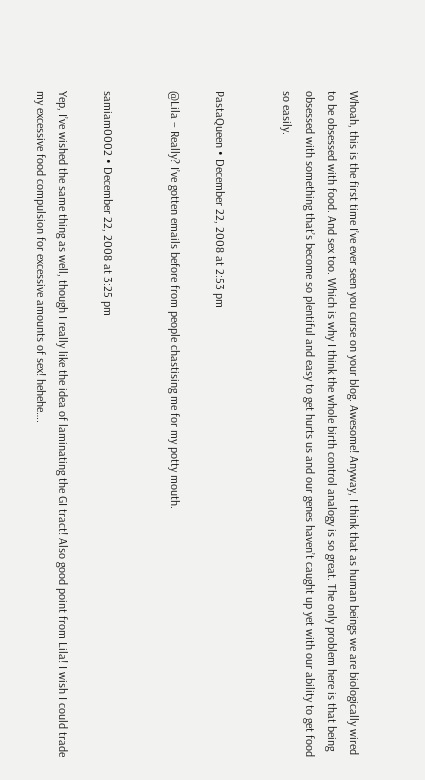Whoah, this is the first time I’ve ever seen you curse on your blog. Awesome! Anyway, I think that as human beings we are biologically wired to be obsessed with food. And sex too. Which is why I think the whole birth control analogy is so great. The only problem here is that being obsessed with something that’s become so plentiful and easy to get hurts us and our genes haven’t caught up yet with our ability to get food so easily.


PastaQueen • December 22, 2008 at 2:53 pm

@Lila – Really? I’ve gotten emails before from people chastising me for my potty mouth.


samiam0002 • December 22, 2008 at 3:25 pm

Yep, I’ve wished the same thing as well, though I really like the idea of laminating the GI tract! Also good point from Lila! I wish I could trade my excessive food compulsion for excessive amounts of sex! hehehe….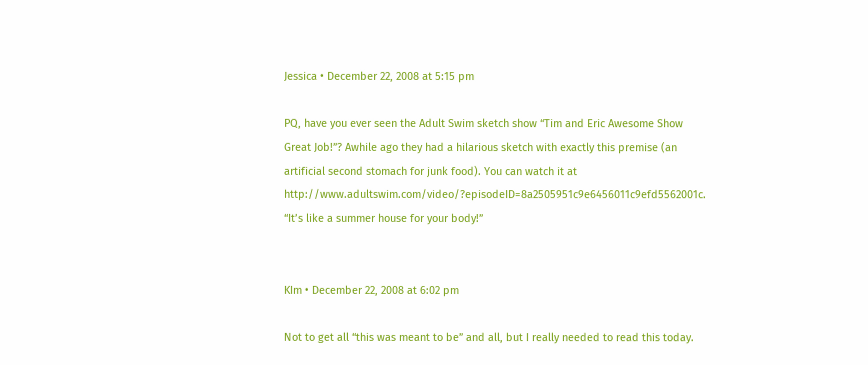Jessica • December 22, 2008 at 5:15 pm

PQ, have you ever seen the Adult Swim sketch show “Tim and Eric Awesome Show Great Job!”? Awhile ago they had a hilarious sketch with exactly this premise (an artificial second stomach for junk food). You can watch it at http://www.adultswim.com/video/?episodeID=8a2505951c9e6456011c9efd5562001c. “It’s like a summer house for your body!”


KIm • December 22, 2008 at 6:02 pm

Not to get all “this was meant to be” and all, but I really needed to read this today.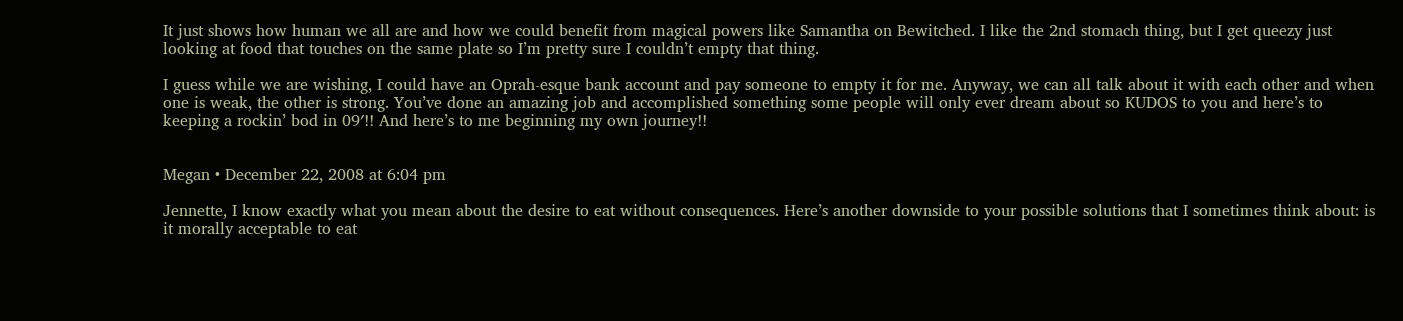It just shows how human we all are and how we could benefit from magical powers like Samantha on Bewitched. I like the 2nd stomach thing, but I get queezy just looking at food that touches on the same plate so I’m pretty sure I couldn’t empty that thing.

I guess while we are wishing, I could have an Oprah-esque bank account and pay someone to empty it for me. Anyway, we can all talk about it with each other and when one is weak, the other is strong. You’ve done an amazing job and accomplished something some people will only ever dream about so KUDOS to you and here’s to keeping a rockin’ bod in 09′!! And here’s to me beginning my own journey!!


Megan • December 22, 2008 at 6:04 pm

Jennette, I know exactly what you mean about the desire to eat without consequences. Here’s another downside to your possible solutions that I sometimes think about: is it morally acceptable to eat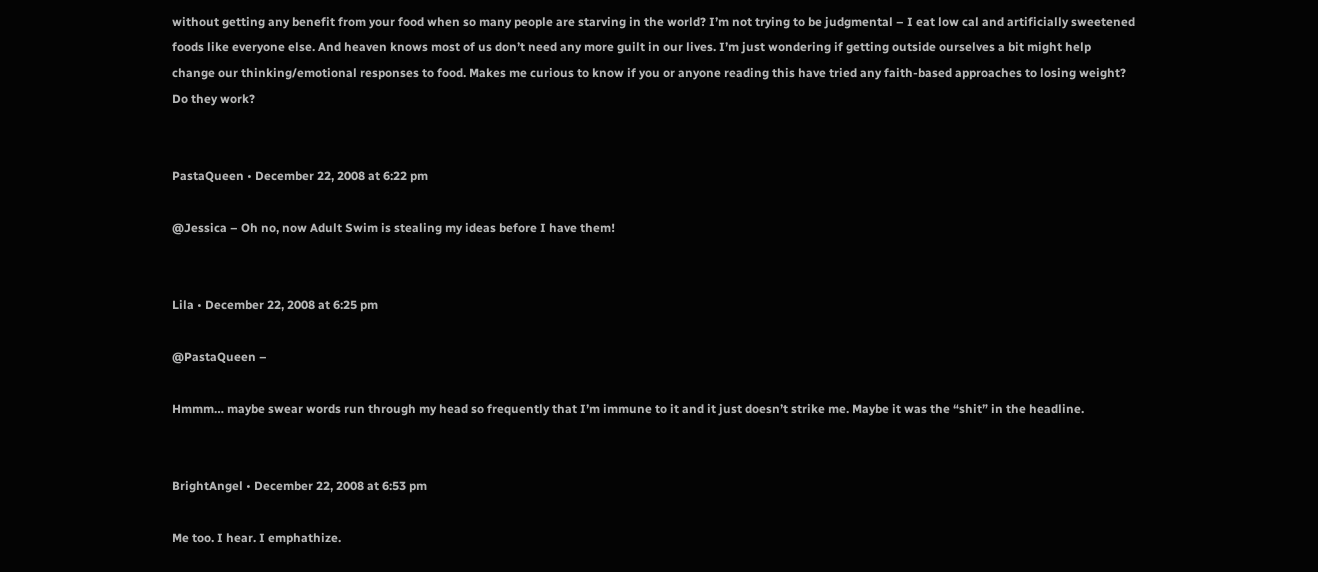without getting any benefit from your food when so many people are starving in the world? I’m not trying to be judgmental – I eat low cal and artificially sweetened foods like everyone else. And heaven knows most of us don’t need any more guilt in our lives. I’m just wondering if getting outside ourselves a bit might help change our thinking/emotional responses to food. Makes me curious to know if you or anyone reading this have tried any faith-based approaches to losing weight? Do they work?


PastaQueen • December 22, 2008 at 6:22 pm

@Jessica – Oh no, now Adult Swim is stealing my ideas before I have them!


Lila • December 22, 2008 at 6:25 pm

@PastaQueen –

Hmmm… maybe swear words run through my head so frequently that I’m immune to it and it just doesn’t strike me. Maybe it was the “shit” in the headline.


BrightAngel • December 22, 2008 at 6:53 pm

Me too. I hear. I emphathize.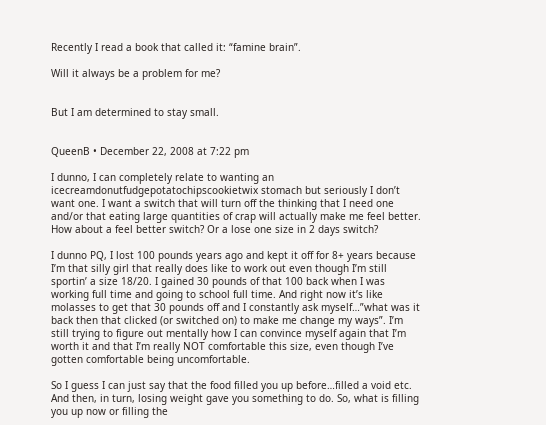Recently I read a book that called it: “famine brain”.

Will it always be a problem for me?


But I am determined to stay small.


QueenB • December 22, 2008 at 7:22 pm

I dunno, I can completely relate to wanting an icecreamdonutfudgepotatochipscookietwix stomach but seriously I don’t want one. I want a switch that will turn off the thinking that I need one and/or that eating large quantities of crap will actually make me feel better. How about a feel better switch? Or a lose one size in 2 days switch?

I dunno PQ, I lost 100 pounds years ago and kept it off for 8+ years because I’m that silly girl that really does like to work out even though I’m still sportin’ a size 18/20. I gained 30 pounds of that 100 back when I was working full time and going to school full time. And right now it’s like molasses to get that 30 pounds off and I constantly ask myself…”what was it back then that clicked (or switched on) to make me change my ways”. I’m still trying to figure out mentally how I can convince myself again that I’m worth it and that I’m really NOT comfortable this size, even though I’ve gotten comfortable being uncomfortable.

So I guess I can just say that the food filled you up before…filled a void etc. And then, in turn, losing weight gave you something to do. So, what is filling you up now or filling the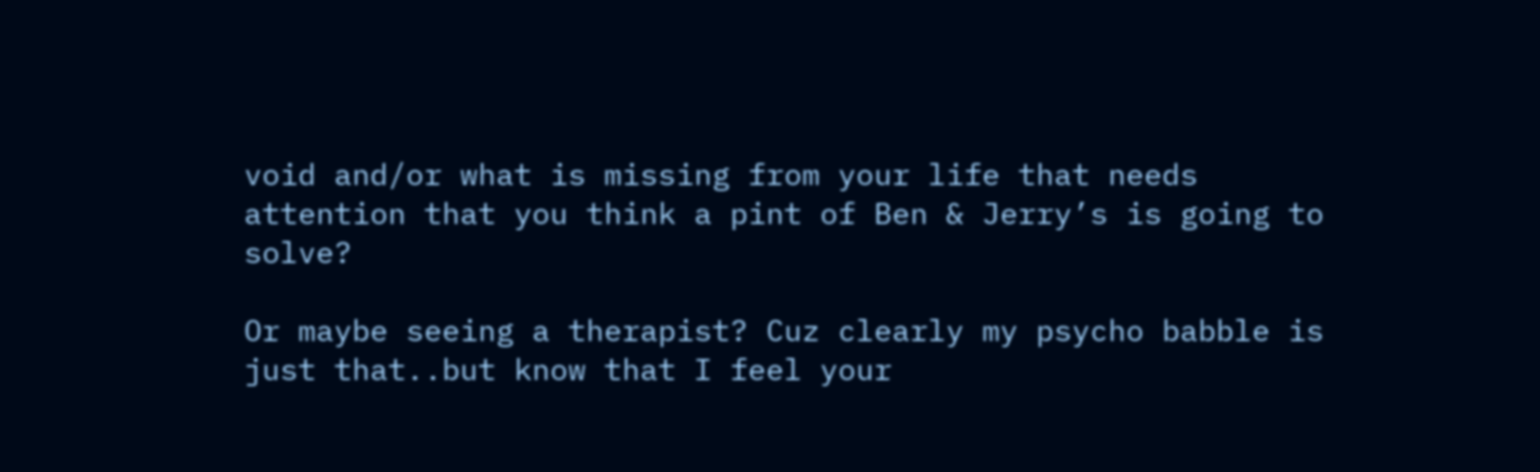void and/or what is missing from your life that needs attention that you think a pint of Ben & Jerry’s is going to solve?

Or maybe seeing a therapist? Cuz clearly my psycho babble is just that..but know that I feel your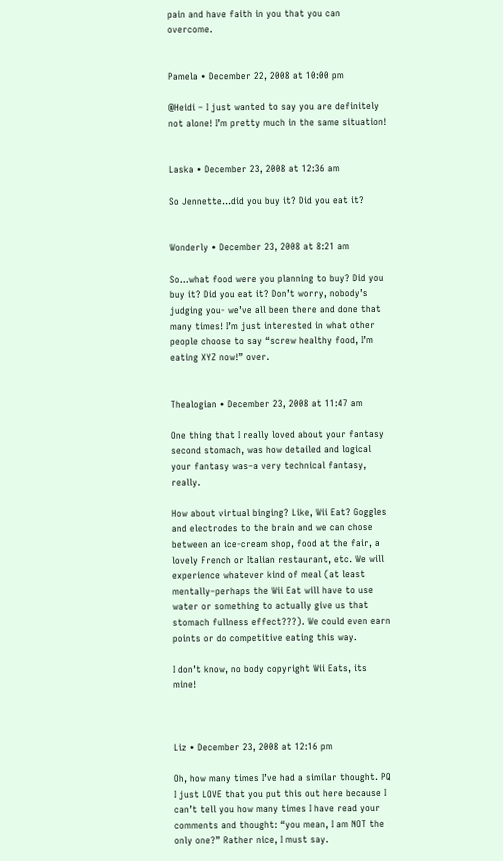pain and have faith in you that you can overcome.


Pamela • December 22, 2008 at 10:00 pm

@Heidi – I just wanted to say you are definitely not alone! I’m pretty much in the same situation!


Laska • December 23, 2008 at 12:36 am

So Jennette…did you buy it? Did you eat it?


Wonderly • December 23, 2008 at 8:21 am

So…what food were you planning to buy? Did you buy it? Did you eat it? Don’t worry, nobody’s judging you- we’ve all been there and done that many times! I’m just interested in what other people choose to say “screw healthy food, I’m eating XYZ now!” over.


Thealogian • December 23, 2008 at 11:47 am

One thing that I really loved about your fantasy second stomach, was how detailed and logical your fantasy was–a very technical fantasy, really.

How about virtual binging? Like, Wii Eat? Goggles and electrodes to the brain and we can chose between an ice-cream shop, food at the fair, a lovely French or Italian restaurant, etc. We will experience whatever kind of meal (at least mentally–perhaps the Wii Eat will have to use water or something to actually give us that stomach fullness effect???). We could even earn points or do competitive eating this way.

I don’t know, no body copyright Wii Eats, its mine!



Liz • December 23, 2008 at 12:16 pm

Oh, how many times I’ve had a similar thought. PQ I just LOVE that you put this out here because I can’t tell you how many times I have read your comments and thought: “you mean, I am NOT the only one?” Rather nice, I must say.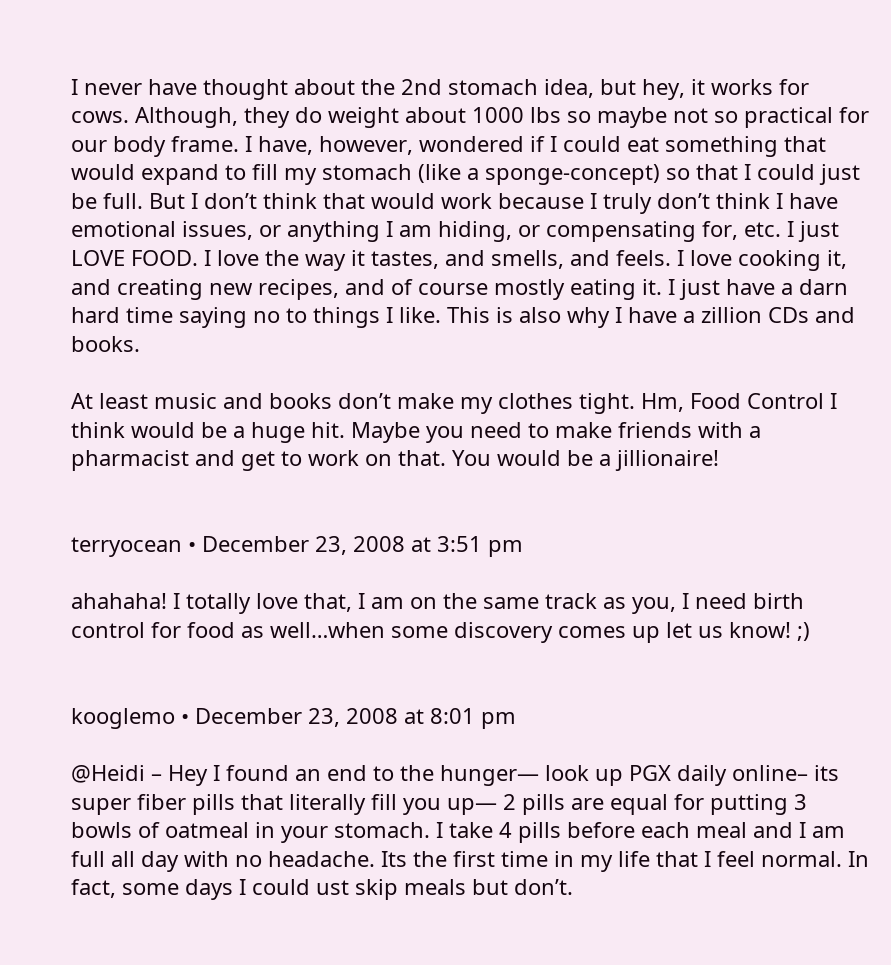I never have thought about the 2nd stomach idea, but hey, it works for cows. Although, they do weight about 1000 lbs so maybe not so practical for our body frame. I have, however, wondered if I could eat something that would expand to fill my stomach (like a sponge-concept) so that I could just be full. But I don’t think that would work because I truly don’t think I have emotional issues, or anything I am hiding, or compensating for, etc. I just LOVE FOOD. I love the way it tastes, and smells, and feels. I love cooking it, and creating new recipes, and of course mostly eating it. I just have a darn hard time saying no to things I like. This is also why I have a zillion CDs and books.

At least music and books don’t make my clothes tight. Hm, Food Control I think would be a huge hit. Maybe you need to make friends with a pharmacist and get to work on that. You would be a jillionaire!


terryocean • December 23, 2008 at 3:51 pm

ahahaha! I totally love that, I am on the same track as you, I need birth control for food as well…when some discovery comes up let us know! ;)


kooglemo • December 23, 2008 at 8:01 pm

@Heidi – Hey I found an end to the hunger— look up PGX daily online– its super fiber pills that literally fill you up— 2 pills are equal for putting 3 bowls of oatmeal in your stomach. I take 4 pills before each meal and I am full all day with no headache. Its the first time in my life that I feel normal. In fact, some days I could ust skip meals but don’t.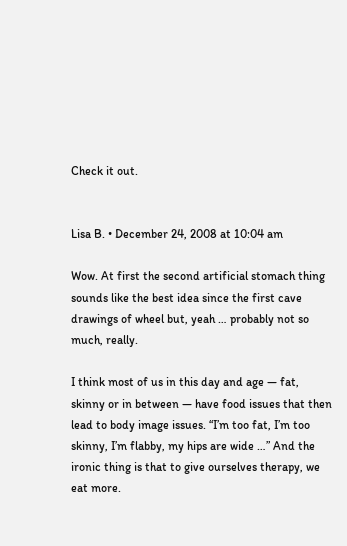Check it out.


Lisa B. • December 24, 2008 at 10:04 am

Wow. At first the second artificial stomach thing sounds like the best idea since the first cave drawings of wheel but, yeah … probably not so much, really.

I think most of us in this day and age — fat, skinny or in between — have food issues that then lead to body image issues. “I’m too fat, I’m too skinny, I’m flabby, my hips are wide …” And the ironic thing is that to give ourselves therapy, we eat more.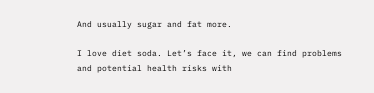And usually sugar and fat more.

I love diet soda. Let’s face it, we can find problems and potential health risks with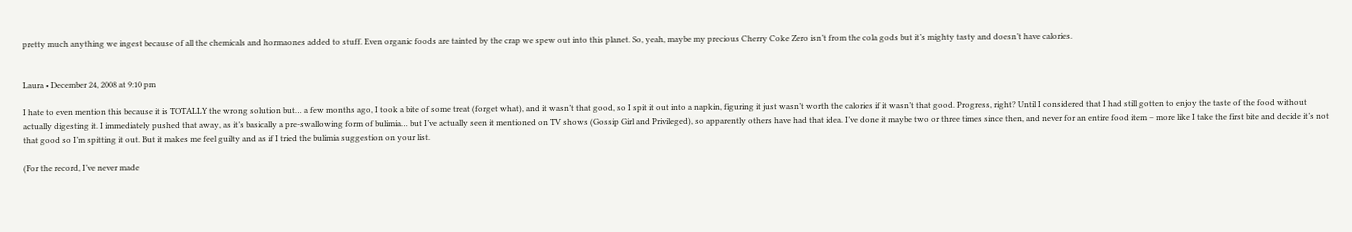pretty much anything we ingest because of all the chemicals and hormaones added to stuff. Even organic foods are tainted by the crap we spew out into this planet. So, yeah, maybe my precious Cherry Coke Zero isn’t from the cola gods but it’s mighty tasty and doesn’t have calories.


Laura • December 24, 2008 at 9:10 pm

I hate to even mention this because it is TOTALLY the wrong solution but… a few months ago, I took a bite of some treat (forget what), and it wasn’t that good, so I spit it out into a napkin, figuring it just wasn’t worth the calories if it wasn’t that good. Progress, right? Until I considered that I had still gotten to enjoy the taste of the food without actually digesting it. I immediately pushed that away, as it’s basically a pre-swallowing form of bulimia… but I’ve actually seen it mentioned on TV shows (Gossip Girl and Privileged), so apparently others have had that idea. I’ve done it maybe two or three times since then, and never for an entire food item – more like I take the first bite and decide it’s not that good so I’m spitting it out. But it makes me feel guilty and as if I tried the bulimia suggestion on your list.

(For the record, I’ve never made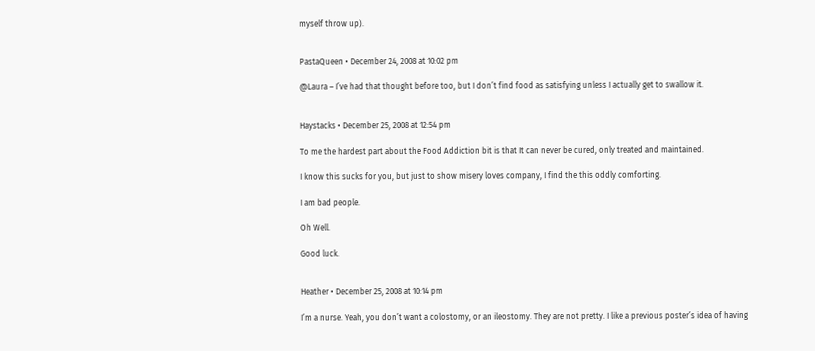myself throw up).


PastaQueen • December 24, 2008 at 10:02 pm

@Laura – I’ve had that thought before too, but I don’t find food as satisfying unless I actually get to swallow it.


Haystacks • December 25, 2008 at 12:54 pm

To me the hardest part about the Food Addiction bit is that It can never be cured, only treated and maintained.

I know this sucks for you, but just to show misery loves company, I find the this oddly comforting.

I am bad people.

Oh Well.

Good luck.


Heather • December 25, 2008 at 10:14 pm

I’m a nurse. Yeah, you don’t want a colostomy, or an ileostomy. They are not pretty. I like a previous poster’s idea of having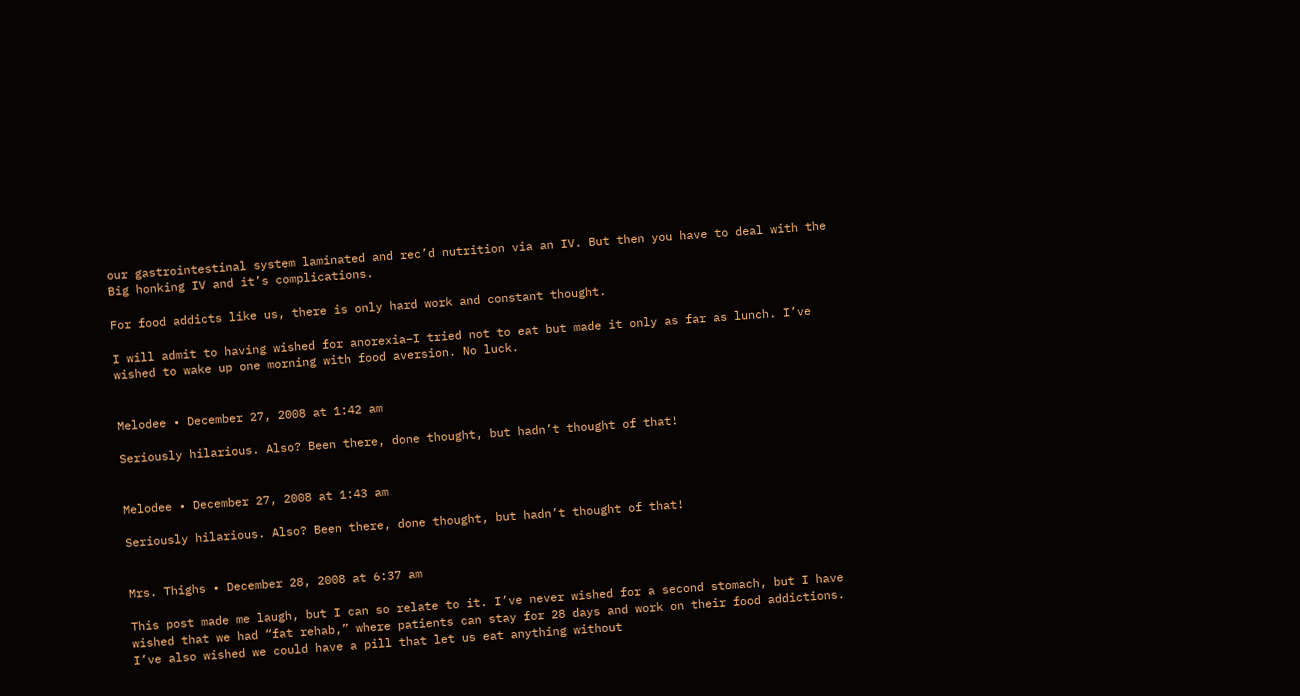our gastrointestinal system laminated and rec’d nutrition via an IV. But then you have to deal with the Big honking IV and it’s complications.

For food addicts like us, there is only hard work and constant thought.

I will admit to having wished for anorexia–I tried not to eat but made it only as far as lunch. I’ve wished to wake up one morning with food aversion. No luck.


Melodee • December 27, 2008 at 1:42 am

Seriously hilarious. Also? Been there, done thought, but hadn’t thought of that!


Melodee • December 27, 2008 at 1:43 am

Seriously hilarious. Also? Been there, done thought, but hadn’t thought of that!


Mrs. Thighs • December 28, 2008 at 6:37 am

This post made me laugh, but I can so relate to it. I’ve never wished for a second stomach, but I have wished that we had “fat rehab,” where patients can stay for 28 days and work on their food addictions. I’ve also wished we could have a pill that let us eat anything without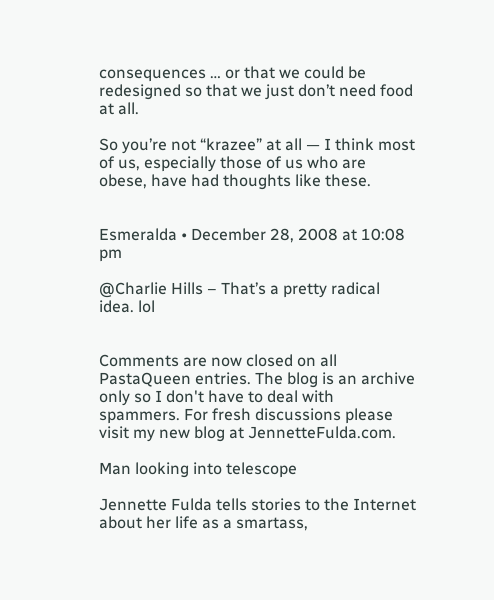consequences … or that we could be redesigned so that we just don’t need food at all.

So you’re not “krazee” at all — I think most of us, especially those of us who are obese, have had thoughts like these.


Esmeralda • December 28, 2008 at 10:08 pm

@Charlie Hills – That’s a pretty radical idea. lol


Comments are now closed on all PastaQueen entries. The blog is an archive only so I don't have to deal with spammers. For fresh discussions please visit my new blog at JennetteFulda.com.

Man looking into telescope

Jennette Fulda tells stories to the Internet about her life as a smartass,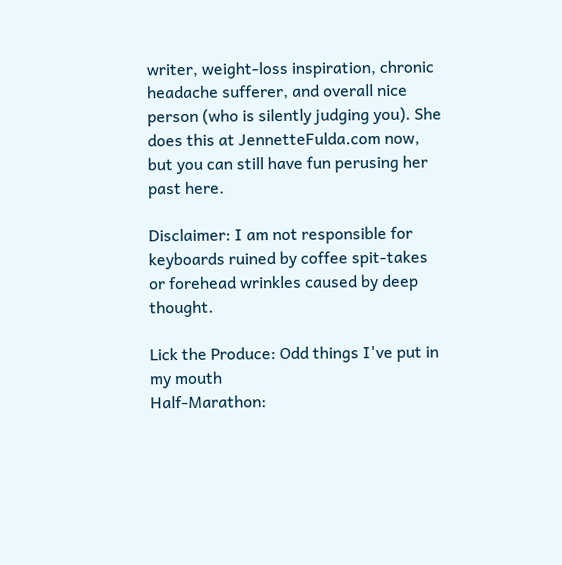writer, weight-loss inspiration, chronic headache sufferer, and overall nice person (who is silently judging you). She does this at JennetteFulda.com now, but you can still have fun perusing her past here.

Disclaimer: I am not responsible for keyboards ruined by coffee spit-takes or forehead wrinkles caused by deep thought.

Lick the Produce: Odd things I've put in my mouth
Half-Marathon: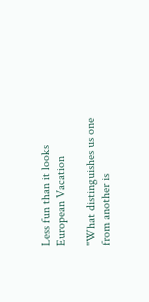Less fun than it looks
European Vacation

"What distinguishes us one from another is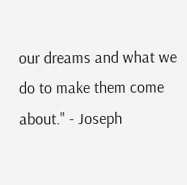our dreams and what we do to make them come about." - Joseph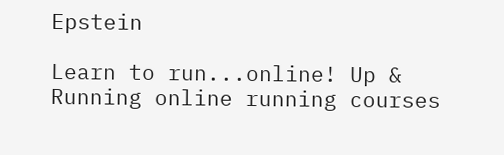Epstein

Learn to run...online! Up & Running online running courses